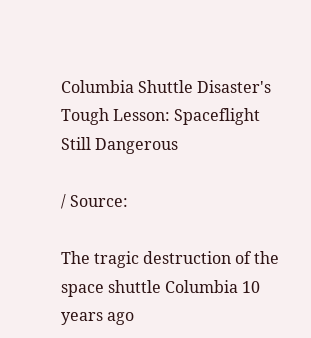Columbia Shuttle Disaster's Tough Lesson: Spaceflight Still Dangerous

/ Source:

The tragic destruction of the space shuttle Columbia 10 years ago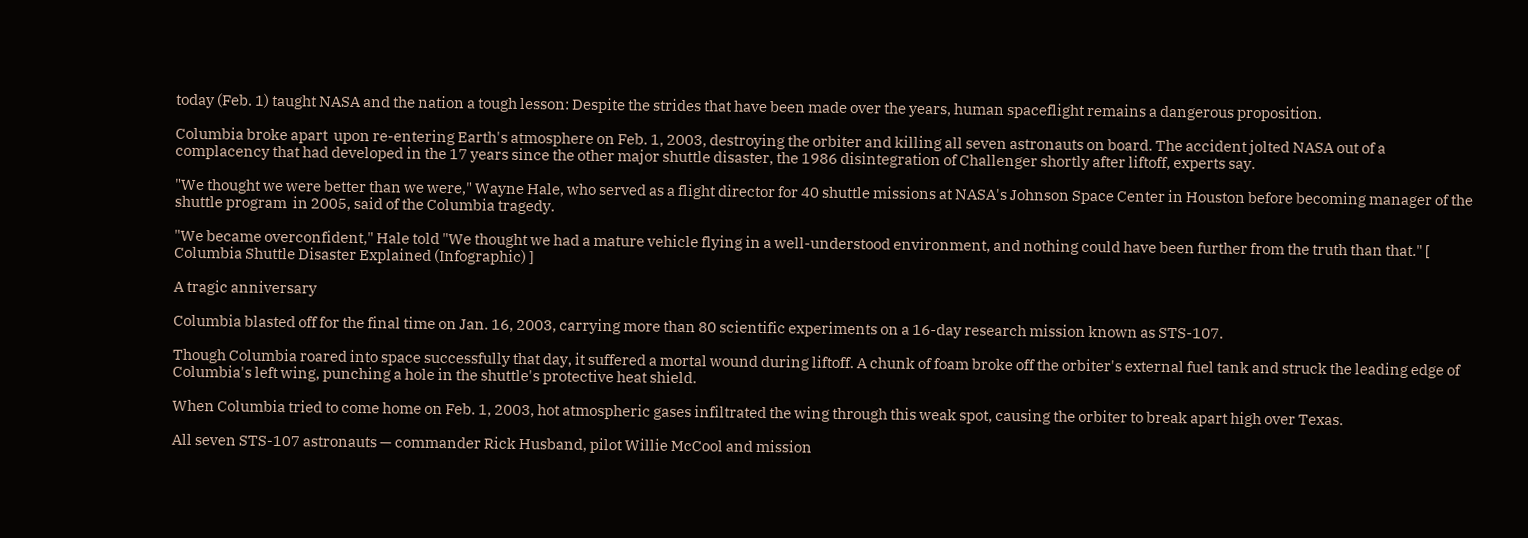today (Feb. 1) taught NASA and the nation a tough lesson: Despite the strides that have been made over the years, human spaceflight remains a dangerous proposition.

Columbia broke apart  upon re-entering Earth's atmosphere on Feb. 1, 2003, destroying the orbiter and killing all seven astronauts on board. The accident jolted NASA out of a complacency that had developed in the 17 years since the other major shuttle disaster, the 1986 disintegration of Challenger shortly after liftoff, experts say.

"We thought we were better than we were," Wayne Hale, who served as a flight director for 40 shuttle missions at NASA's Johnson Space Center in Houston before becoming manager of the shuttle program  in 2005, said of the Columbia tragedy.

"We became overconfident," Hale told "We thought we had a mature vehicle flying in a well-understood environment, and nothing could have been further from the truth than that." [ Columbia Shuttle Disaster Explained (Infographic) ]

A tragic anniversary

Columbia blasted off for the final time on Jan. 16, 2003, carrying more than 80 scientific experiments on a 16-day research mission known as STS-107.

Though Columbia roared into space successfully that day, it suffered a mortal wound during liftoff. A chunk of foam broke off the orbiter's external fuel tank and struck the leading edge of Columbia's left wing, punching a hole in the shuttle's protective heat shield.

When Columbia tried to come home on Feb. 1, 2003, hot atmospheric gases infiltrated the wing through this weak spot, causing the orbiter to break apart high over Texas.

All seven STS-107 astronauts — commander Rick Husband, pilot Willie McCool and mission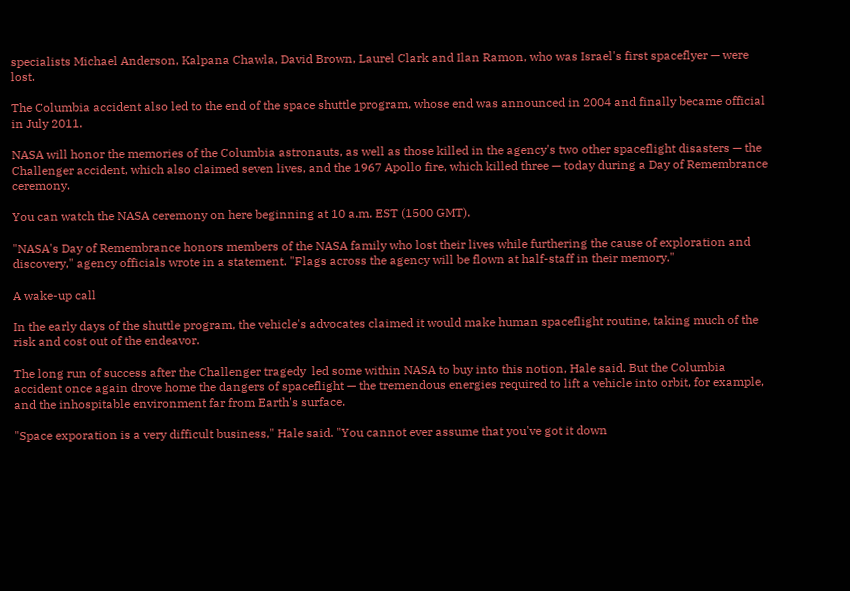specialists Michael Anderson, Kalpana Chawla, David Brown, Laurel Clark and Ilan Ramon, who was Israel's first spaceflyer — were lost.

The Columbia accident also led to the end of the space shuttle program, whose end was announced in 2004 and finally became official in July 2011.

NASA will honor the memories of the Columbia astronauts, as well as those killed in the agency's two other spaceflight disasters — the Challenger accident, which also claimed seven lives, and the 1967 Apollo fire, which killed three — today during a Day of Remembrance ceremony.

You can watch the NASA ceremony on here beginning at 10 a.m. EST (1500 GMT).

"NASA's Day of Remembrance honors members of the NASA family who lost their lives while furthering the cause of exploration and discovery," agency officials wrote in a statement. "Flags across the agency will be flown at half-staff in their memory."

A wake-up call

In the early days of the shuttle program, the vehicle's advocates claimed it would make human spaceflight routine, taking much of the risk and cost out of the endeavor.

The long run of success after the Challenger tragedy  led some within NASA to buy into this notion, Hale said. But the Columbia accident once again drove home the dangers of spaceflight — the tremendous energies required to lift a vehicle into orbit, for example, and the inhospitable environment far from Earth's surface.

"Space exporation is a very difficult business," Hale said. "You cannot ever assume that you've got it down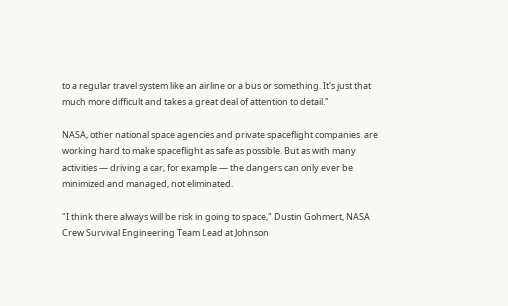to a regular travel system like an airline or a bus or something. It's just that much more difficult and takes a great deal of attention to detail."

NASA, other national space agencies and private spaceflight companies  are working hard to make spaceflight as safe as possible. But as with many activities — driving a car, for example — the dangers can only ever be minimized and managed, not eliminated.

"I think there always will be risk in going to space," Dustin Gohmert, NASA Crew Survival Engineering Team Lead at Johnson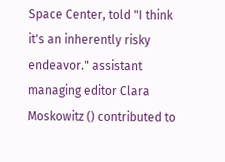Space Center, told "I think it's an inherently risky endeavor." assistant managing editor Clara Moskowitz () contributed to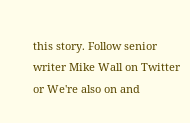this story. Follow senior writer Mike Wall on Twitter or We're also on and